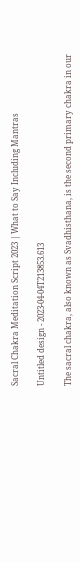Sacral Chakra Meditation Script 2023 | What to Say Including Mantras

Untitled design - 2023-04-04T213853.613

The sacral chakra, also known as Svadhisthana, is the second primary chakra in our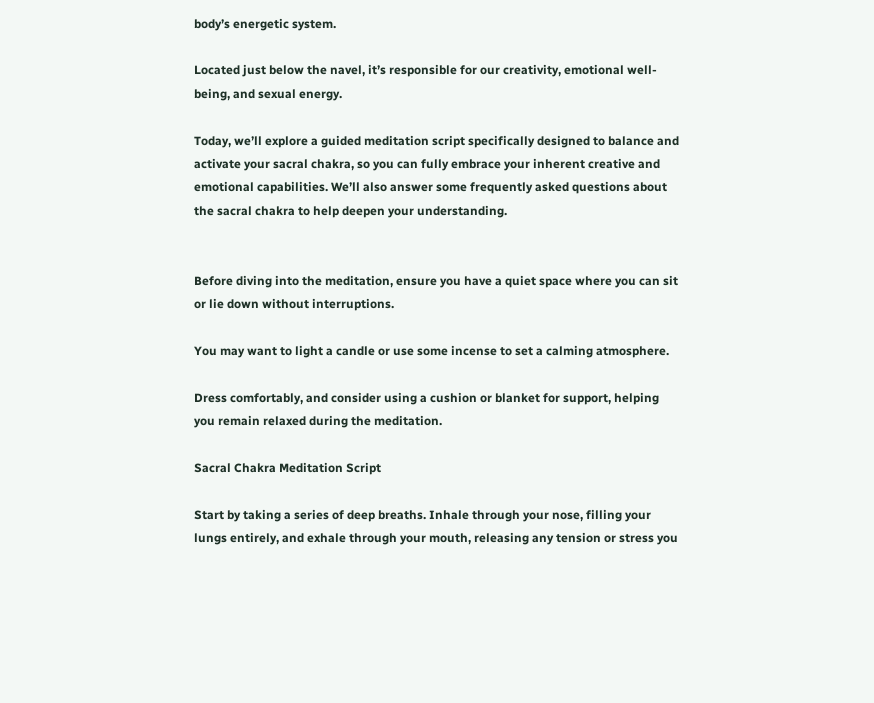body’s energetic system.

Located just below the navel, it’s responsible for our creativity, emotional well-being, and sexual energy.

Today, we’ll explore a guided meditation script specifically designed to balance and activate your sacral chakra, so you can fully embrace your inherent creative and emotional capabilities. We’ll also answer some frequently asked questions about the sacral chakra to help deepen your understanding.


Before diving into the meditation, ensure you have a quiet space where you can sit or lie down without interruptions.

You may want to light a candle or use some incense to set a calming atmosphere.

Dress comfortably, and consider using a cushion or blanket for support, helping you remain relaxed during the meditation.

Sacral Chakra Meditation Script

Start by taking a series of deep breaths. Inhale through your nose, filling your lungs entirely, and exhale through your mouth, releasing any tension or stress you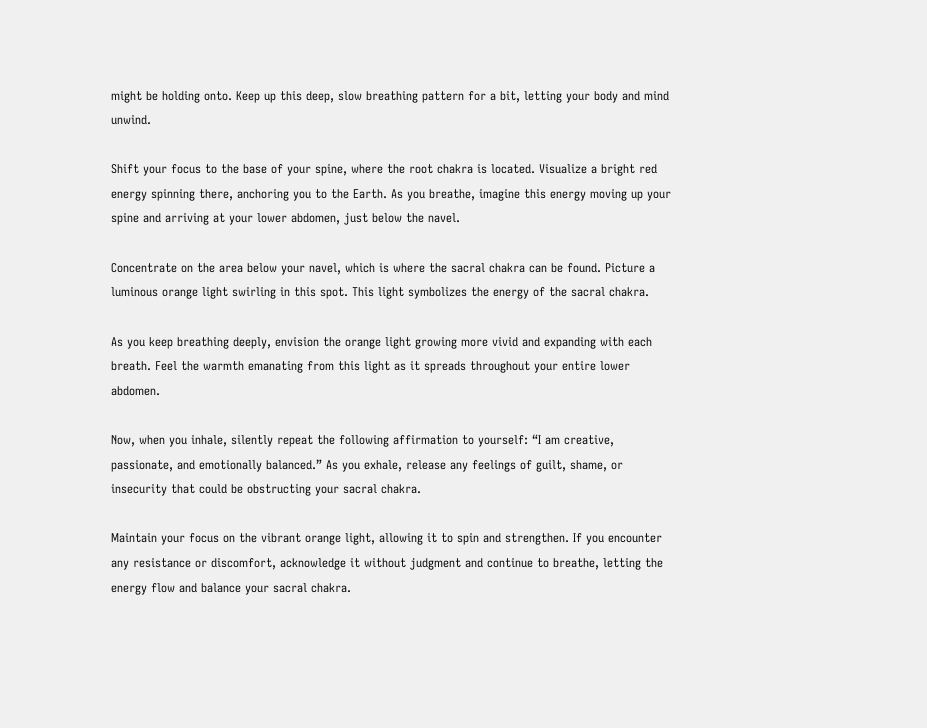might be holding onto. Keep up this deep, slow breathing pattern for a bit, letting your body and mind unwind.

Shift your focus to the base of your spine, where the root chakra is located. Visualize a bright red energy spinning there, anchoring you to the Earth. As you breathe, imagine this energy moving up your spine and arriving at your lower abdomen, just below the navel.

Concentrate on the area below your navel, which is where the sacral chakra can be found. Picture a luminous orange light swirling in this spot. This light symbolizes the energy of the sacral chakra.

As you keep breathing deeply, envision the orange light growing more vivid and expanding with each breath. Feel the warmth emanating from this light as it spreads throughout your entire lower abdomen.

Now, when you inhale, silently repeat the following affirmation to yourself: “I am creative, passionate, and emotionally balanced.” As you exhale, release any feelings of guilt, shame, or insecurity that could be obstructing your sacral chakra.

Maintain your focus on the vibrant orange light, allowing it to spin and strengthen. If you encounter any resistance or discomfort, acknowledge it without judgment and continue to breathe, letting the energy flow and balance your sacral chakra.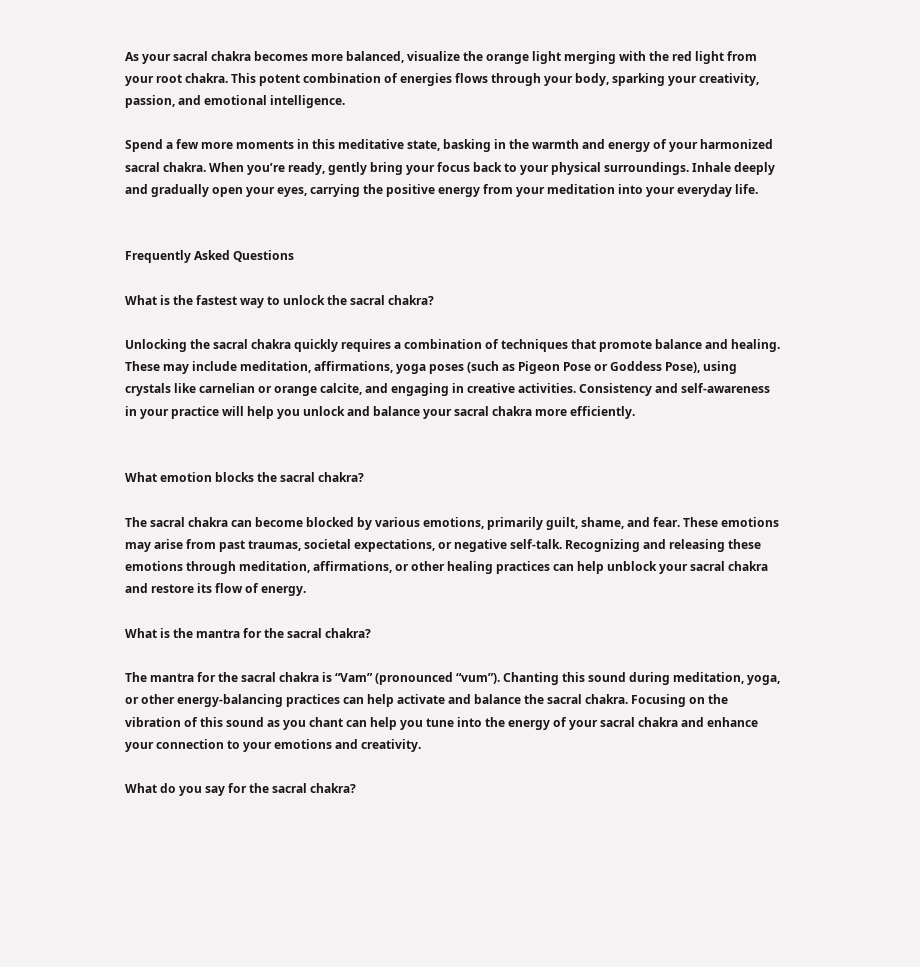As your sacral chakra becomes more balanced, visualize the orange light merging with the red light from your root chakra. This potent combination of energies flows through your body, sparking your creativity, passion, and emotional intelligence.

Spend a few more moments in this meditative state, basking in the warmth and energy of your harmonized sacral chakra. When you’re ready, gently bring your focus back to your physical surroundings. Inhale deeply and gradually open your eyes, carrying the positive energy from your meditation into your everyday life.


Frequently Asked Questions

What is the fastest way to unlock the sacral chakra?

Unlocking the sacral chakra quickly requires a combination of techniques that promote balance and healing. These may include meditation, affirmations, yoga poses (such as Pigeon Pose or Goddess Pose), using crystals like carnelian or orange calcite, and engaging in creative activities. Consistency and self-awareness in your practice will help you unlock and balance your sacral chakra more efficiently.


What emotion blocks the sacral chakra?

The sacral chakra can become blocked by various emotions, primarily guilt, shame, and fear. These emotions may arise from past traumas, societal expectations, or negative self-talk. Recognizing and releasing these emotions through meditation, affirmations, or other healing practices can help unblock your sacral chakra and restore its flow of energy.

What is the mantra for the sacral chakra?

The mantra for the sacral chakra is “Vam” (pronounced “vum”). Chanting this sound during meditation, yoga, or other energy-balancing practices can help activate and balance the sacral chakra. Focusing on the vibration of this sound as you chant can help you tune into the energy of your sacral chakra and enhance your connection to your emotions and creativity.

What do you say for the sacral chakra?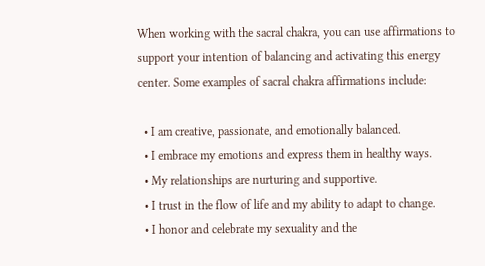When working with the sacral chakra, you can use affirmations to support your intention of balancing and activating this energy center. Some examples of sacral chakra affirmations include:

  • I am creative, passionate, and emotionally balanced.
  • I embrace my emotions and express them in healthy ways.
  • My relationships are nurturing and supportive.
  • I trust in the flow of life and my ability to adapt to change.
  • I honor and celebrate my sexuality and the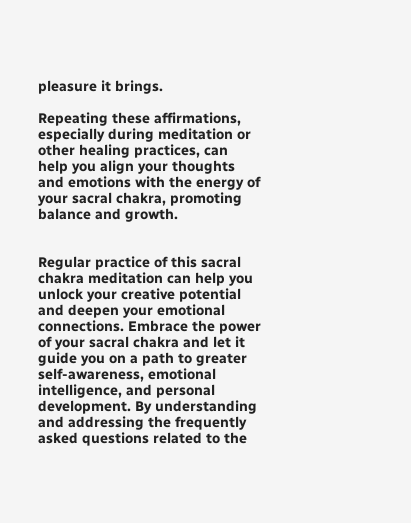pleasure it brings.

Repeating these affirmations, especially during meditation or other healing practices, can help you align your thoughts and emotions with the energy of your sacral chakra, promoting balance and growth.


Regular practice of this sacral chakra meditation can help you unlock your creative potential and deepen your emotional connections. Embrace the power of your sacral chakra and let it guide you on a path to greater self-awareness, emotional intelligence, and personal development. By understanding and addressing the frequently asked questions related to the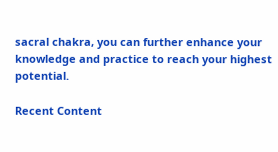sacral chakra, you can further enhance your knowledge and practice to reach your highest potential.

Recent Content